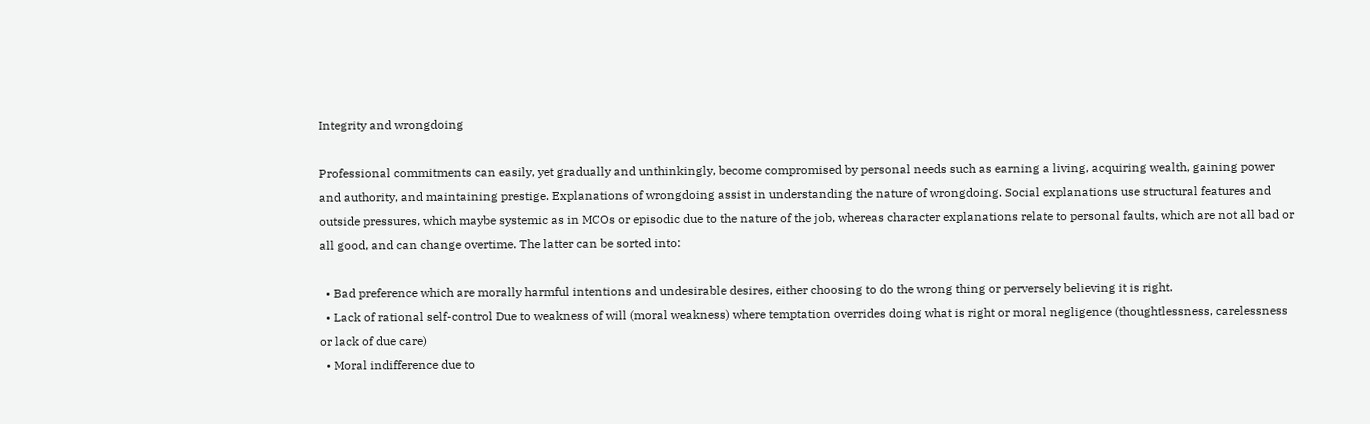Integrity and wrongdoing

Professional commitments can easily, yet gradually and unthinkingly, become compromised by personal needs such as earning a living, acquiring wealth, gaining power and authority, and maintaining prestige. Explanations of wrongdoing assist in understanding the nature of wrongdoing. Social explanations use structural features and outside pressures, which maybe systemic as in MCOs or episodic due to the nature of the job, whereas character explanations relate to personal faults, which are not all bad or all good, and can change overtime. The latter can be sorted into:

  • Bad preference which are morally harmful intentions and undesirable desires, either choosing to do the wrong thing or perversely believing it is right.
  • Lack of rational self-control Due to weakness of will (moral weakness) where temptation overrides doing what is right or moral negligence (thoughtlessness, carelessness or lack of due care)
  • Moral indifference due to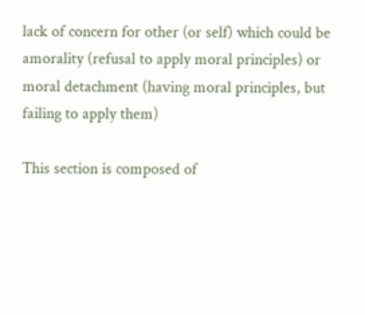lack of concern for other (or self) which could be amorality (refusal to apply moral principles) or moral detachment (having moral principles, but failing to apply them)

This section is composed of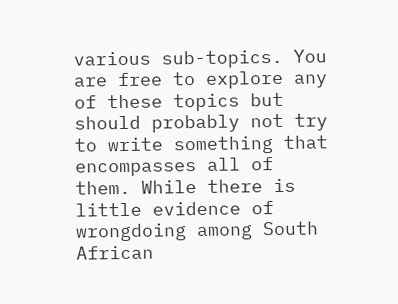various sub-topics. You are free to explore any of these topics but should probably not try to write something that encompasses all of them. While there is little evidence of wrongdoing among South African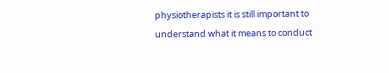physiotherapists it is still important to understand what it means to conduct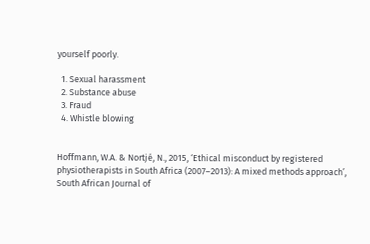yourself poorly.

  1. Sexual harassment
  2. Substance abuse
  3. Fraud
  4. Whistle blowing


Hoffmann, W.A. & Nortjé, N., 2015, ‘Ethical misconduct by registered physiotherapists in South Africa (2007–2013): A mixed methods approach’, South African Journal of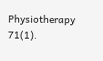Physiotherapy 71(1).